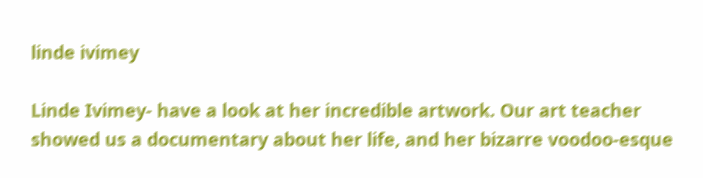linde ivimey

Linde Ivimey- have a look at her incredible artwork. Our art teacher showed us a documentary about her life, and her bizarre voodoo-esque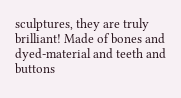sculptures, they are truly brilliant! Made of bones and dyed-material and teeth and buttons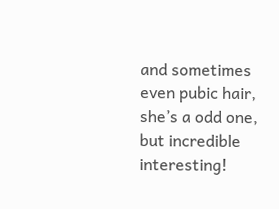and sometimes even pubic hair, she’s a odd one, but incredible interesting!